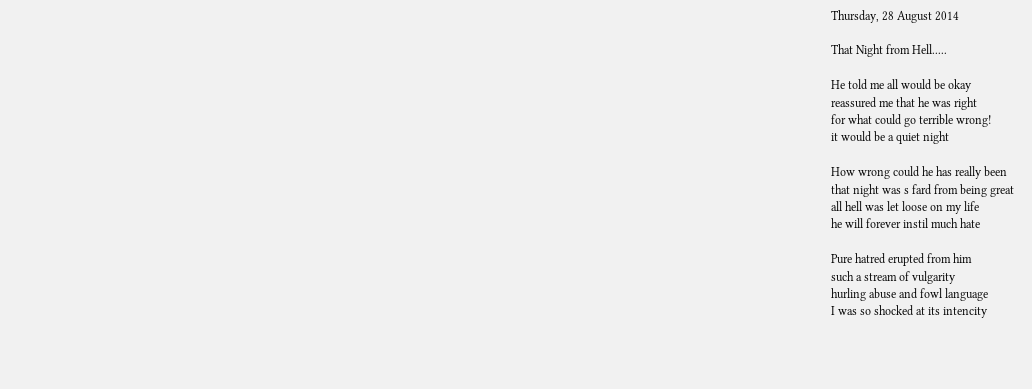Thursday, 28 August 2014

That Night from Hell.....

He told me all would be okay
reassured me that he was right
for what could go terrible wrong!
it would be a quiet night

How wrong could he has really been
that night was s fard from being great
all hell was let loose on my life
he will forever instil much hate

Pure hatred erupted from him
such a stream of vulgarity
hurling abuse and fowl language
I was so shocked at its intencity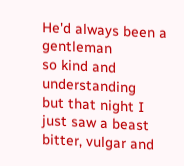He'd always been a gentleman
so kind and understanding
but that night I just saw a beast
bitter, vulgar and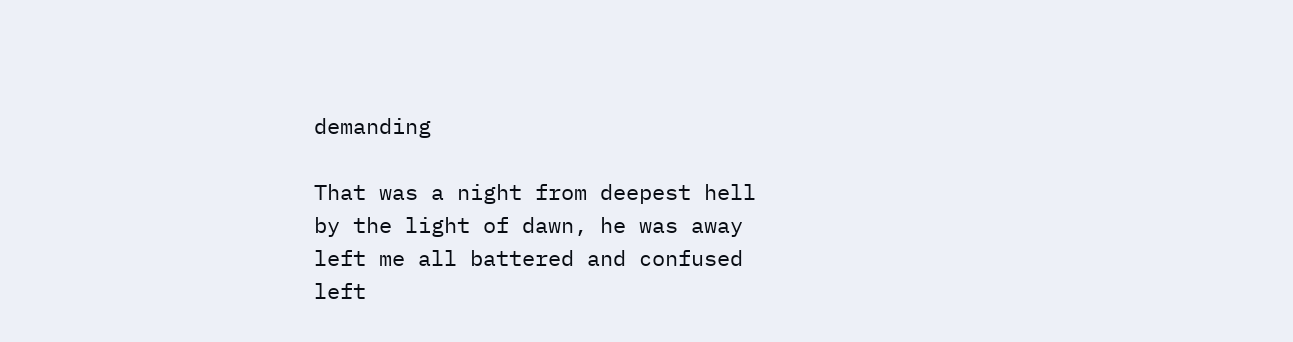demanding

That was a night from deepest hell
by the light of dawn, he was away
left me all battered and confused
left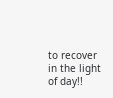to recover in the light of day!!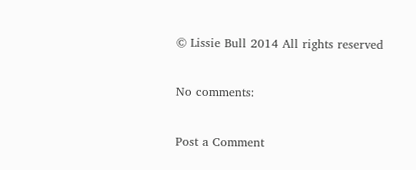© Lissie Bull 2014 All rights reserved

No comments:

Post a Comment